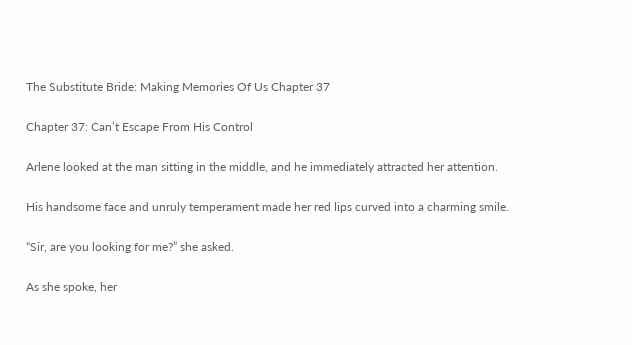The Substitute Bride: Making Memories Of Us Chapter 37

Chapter 37: Can’t Escape From His Control

Arlene looked at the man sitting in the middle, and he immediately attracted her attention.

His handsome face and unruly temperament made her red lips curved into a charming smile.

“Sir, are you looking for me?” she asked.

As she spoke, her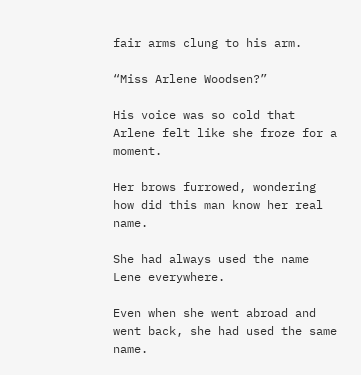fair arms clung to his arm.

“Miss Arlene Woodsen?”

His voice was so cold that Arlene felt like she froze for a moment.

Her brows furrowed, wondering how did this man know her real name.

She had always used the name Lene everywhere.

Even when she went abroad and went back, she had used the same name.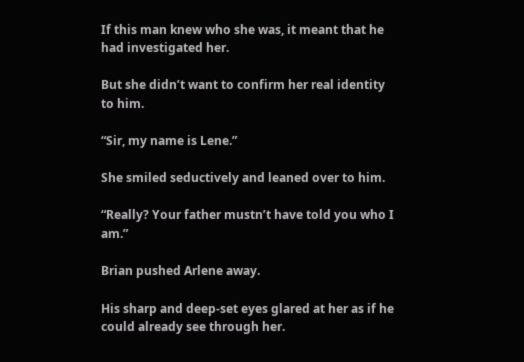If this man knew who she was, it meant that he had investigated her.

But she didn’t want to confirm her real identity to him.

“Sir, my name is Lene.”

She smiled seductively and leaned over to him.

“Really? Your father mustn’t have told you who I am.”

Brian pushed Arlene away.

His sharp and deep-set eyes glared at her as if he could already see through her.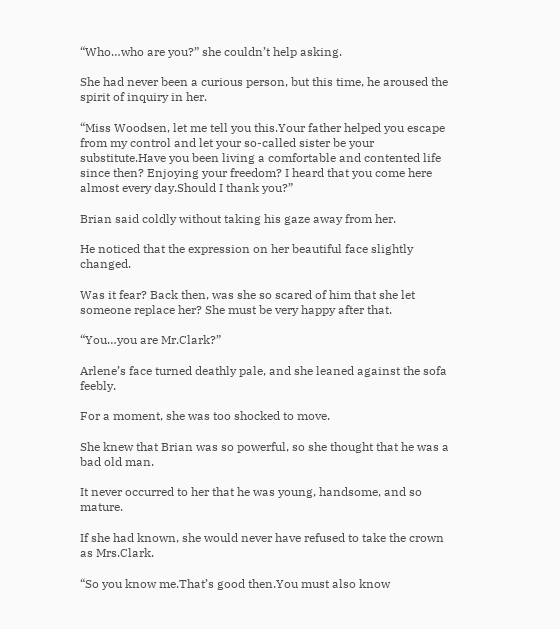“Who…who are you?” she couldn’t help asking.

She had never been a curious person, but this time, he aroused the spirit of inquiry in her.

“Miss Woodsen, let me tell you this.Your father helped you escape from my control and let your so-called sister be your substitute.Have you been living a comfortable and contented life since then? Enjoying your freedom? I heard that you come here almost every day.Should I thank you?”

Brian said coldly without taking his gaze away from her.

He noticed that the expression on her beautiful face slightly changed.

Was it fear? Back then, was she so scared of him that she let someone replace her? She must be very happy after that.

“You…you are Mr.Clark?”

Arlene’s face turned deathly pale, and she leaned against the sofa feebly.

For a moment, she was too shocked to move.

She knew that Brian was so powerful, so she thought that he was a bad old man.

It never occurred to her that he was young, handsome, and so mature.

If she had known, she would never have refused to take the crown as Mrs.Clark.

“So you know me.That’s good then.You must also know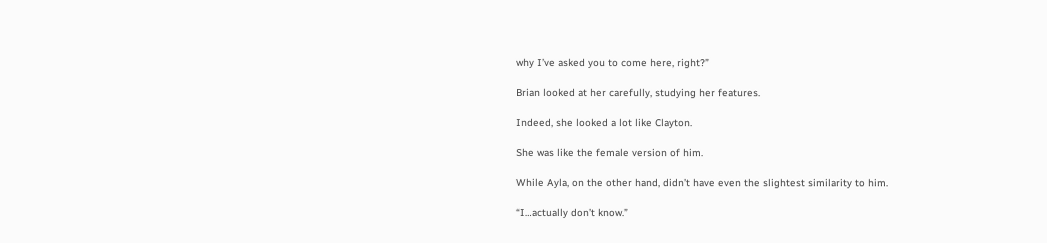why I’ve asked you to come here, right?”

Brian looked at her carefully, studying her features.

Indeed, she looked a lot like Clayton.

She was like the female version of him.

While Ayla, on the other hand, didn’t have even the slightest similarity to him.

“I…actually don’t know.”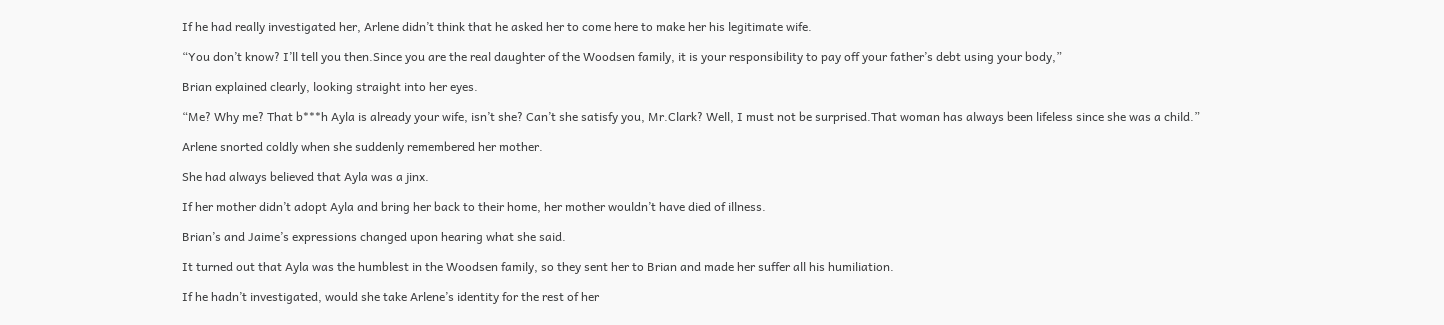If he had really investigated her, Arlene didn’t think that he asked her to come here to make her his legitimate wife.

“You don’t know? I’ll tell you then.Since you are the real daughter of the Woodsen family, it is your responsibility to pay off your father’s debt using your body,”

Brian explained clearly, looking straight into her eyes.

“Me? Why me? That b***h Ayla is already your wife, isn’t she? Can’t she satisfy you, Mr.Clark? Well, I must not be surprised.That woman has always been lifeless since she was a child.”

Arlene snorted coldly when she suddenly remembered her mother.

She had always believed that Ayla was a jinx.

If her mother didn’t adopt Ayla and bring her back to their home, her mother wouldn’t have died of illness.

Brian’s and Jaime’s expressions changed upon hearing what she said.

It turned out that Ayla was the humblest in the Woodsen family, so they sent her to Brian and made her suffer all his humiliation.

If he hadn’t investigated, would she take Arlene’s identity for the rest of her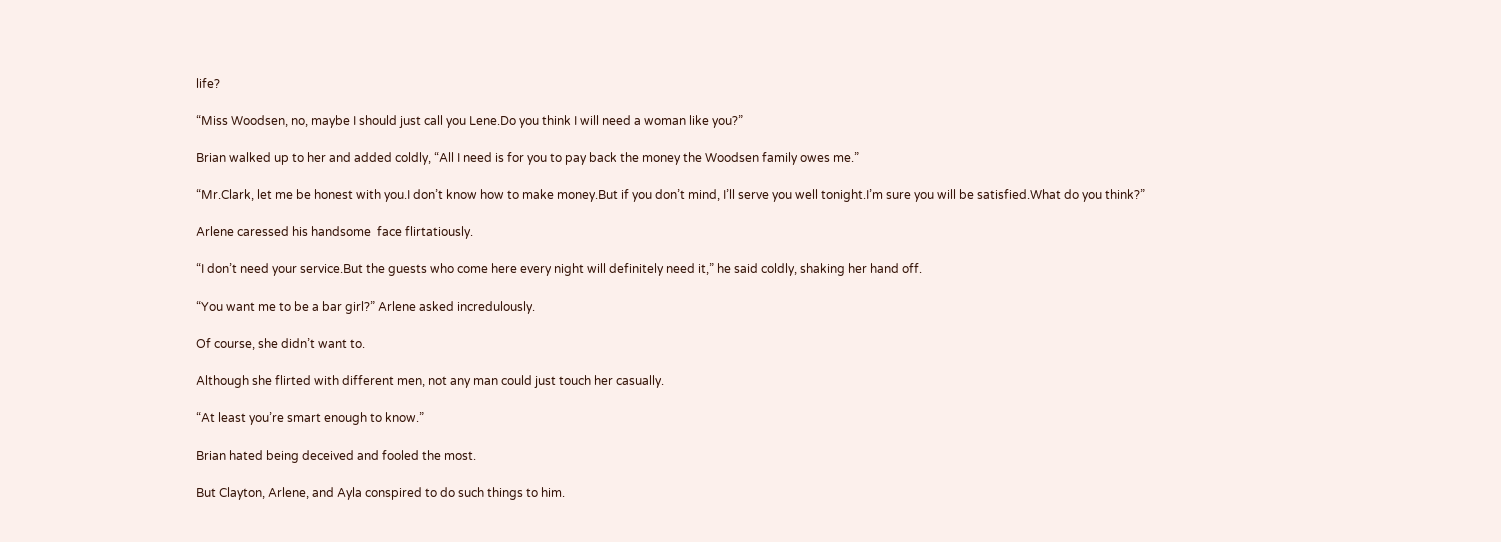life?

“Miss Woodsen, no, maybe I should just call you Lene.Do you think I will need a woman like you?”

Brian walked up to her and added coldly, “All I need is for you to pay back the money the Woodsen family owes me.”

“Mr.Clark, let me be honest with you.I don’t know how to make money.But if you don’t mind, I’ll serve you well tonight.I’m sure you will be satisfied.What do you think?”

Arlene caressed his handsome  face flirtatiously.

“I don’t need your service.But the guests who come here every night will definitely need it,” he said coldly, shaking her hand off.

“You want me to be a bar girl?” Arlene asked incredulously.

Of course, she didn’t want to.

Although she flirted with different men, not any man could just touch her casually.

“At least you’re smart enough to know.”

Brian hated being deceived and fooled the most.

But Clayton, Arlene, and Ayla conspired to do such things to him.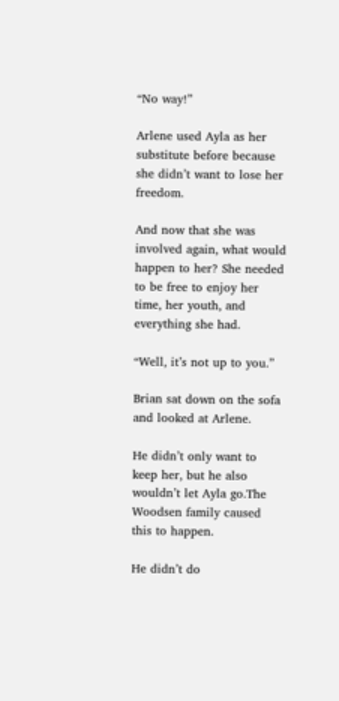“No way!”

Arlene used Ayla as her substitute before because she didn’t want to lose her freedom.

And now that she was involved again, what would happen to her? She needed to be free to enjoy her time, her youth, and everything she had.

“Well, it’s not up to you.”

Brian sat down on the sofa and looked at Arlene.

He didn’t only want to keep her, but he also wouldn’t let Ayla go.The Woodsen family caused this to happen.

He didn’t do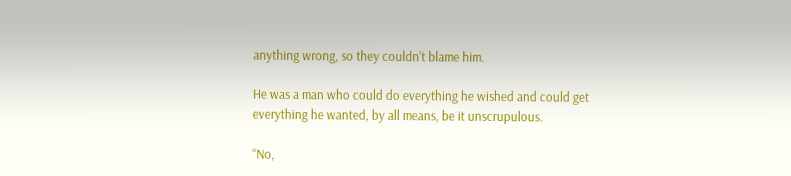anything wrong, so they couldn’t blame him.

He was a man who could do everything he wished and could get everything he wanted, by all means, be it unscrupulous.

“No,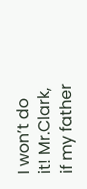I won’t do it! Mr.Clark, if my father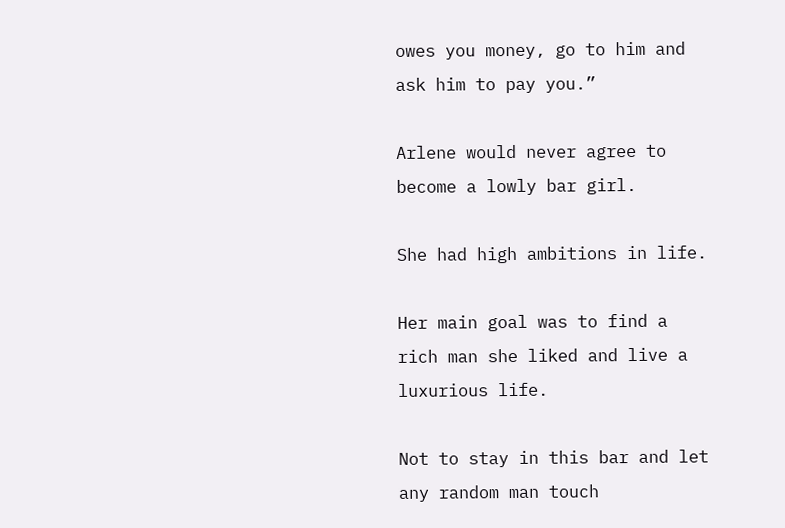owes you money, go to him and ask him to pay you.”

Arlene would never agree to become a lowly bar girl.

She had high ambitions in life.

Her main goal was to find a rich man she liked and live a luxurious life.

Not to stay in this bar and let any random man touch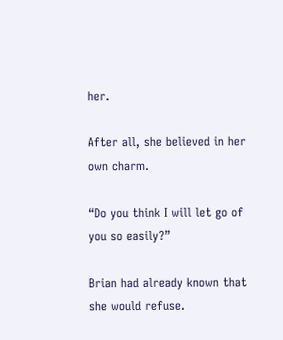her.

After all, she believed in her own charm.

“Do you think I will let go of you so easily?”

Brian had already known that she would refuse.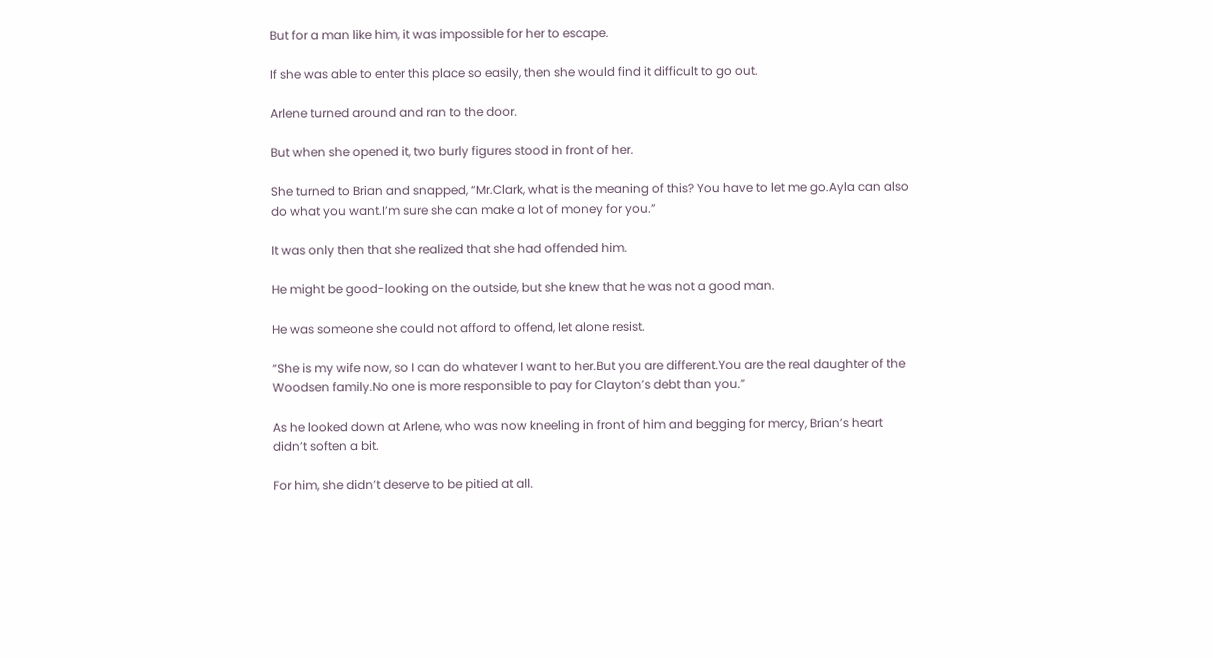But for a man like him, it was impossible for her to escape.

If she was able to enter this place so easily, then she would find it difficult to go out.

Arlene turned around and ran to the door.

But when she opened it, two burly figures stood in front of her.

She turned to Brian and snapped, “Mr.Clark, what is the meaning of this? You have to let me go.Ayla can also do what you want.I’m sure she can make a lot of money for you.”

It was only then that she realized that she had offended him.

He might be good-looking on the outside, but she knew that he was not a good man.

He was someone she could not afford to offend, let alone resist.

“She is my wife now, so I can do whatever I want to her.But you are different.You are the real daughter of the Woodsen family.No one is more responsible to pay for Clayton’s debt than you.”

As he looked down at Arlene, who was now kneeling in front of him and begging for mercy, Brian’s heart didn’t soften a bit.

For him, she didn’t deserve to be pitied at all.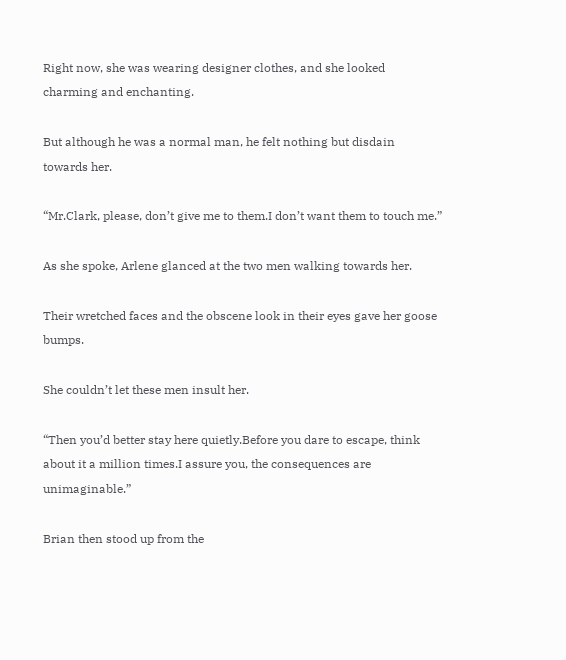Right now, she was wearing designer clothes, and she looked charming and enchanting.

But although he was a normal man, he felt nothing but disdain towards her.

“Mr.Clark, please, don’t give me to them.I don’t want them to touch me.”

As she spoke, Arlene glanced at the two men walking towards her.

Their wretched faces and the obscene look in their eyes gave her goose bumps.

She couldn’t let these men insult her.

“Then you’d better stay here quietly.Before you dare to escape, think about it a million times.I assure you, the consequences are unimaginable.”

Brian then stood up from the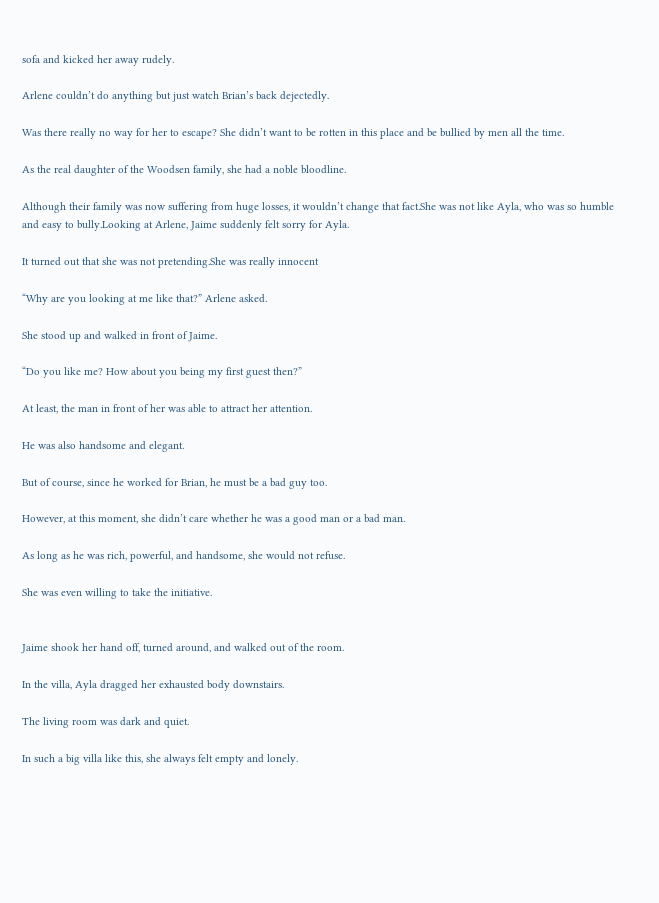sofa and kicked her away rudely.

Arlene couldn’t do anything but just watch Brian’s back dejectedly.

Was there really no way for her to escape? She didn’t want to be rotten in this place and be bullied by men all the time.

As the real daughter of the Woodsen family, she had a noble bloodline.

Although their family was now suffering from huge losses, it wouldn’t change that fact.She was not like Ayla, who was so humble and easy to bully.Looking at Arlene, Jaime suddenly felt sorry for Ayla.

It turned out that she was not pretending.She was really innocent

“Why are you looking at me like that?” Arlene asked.

She stood up and walked in front of Jaime.

“Do you like me? How about you being my first guest then?”

At least, the man in front of her was able to attract her attention.

He was also handsome and elegant.

But of course, since he worked for Brian, he must be a bad guy too.

However, at this moment, she didn’t care whether he was a good man or a bad man.

As long as he was rich, powerful, and handsome, she would not refuse.

She was even willing to take the initiative.


Jaime shook her hand off, turned around, and walked out of the room.

In the villa, Ayla dragged her exhausted body downstairs.

The living room was dark and quiet.

In such a big villa like this, she always felt empty and lonely.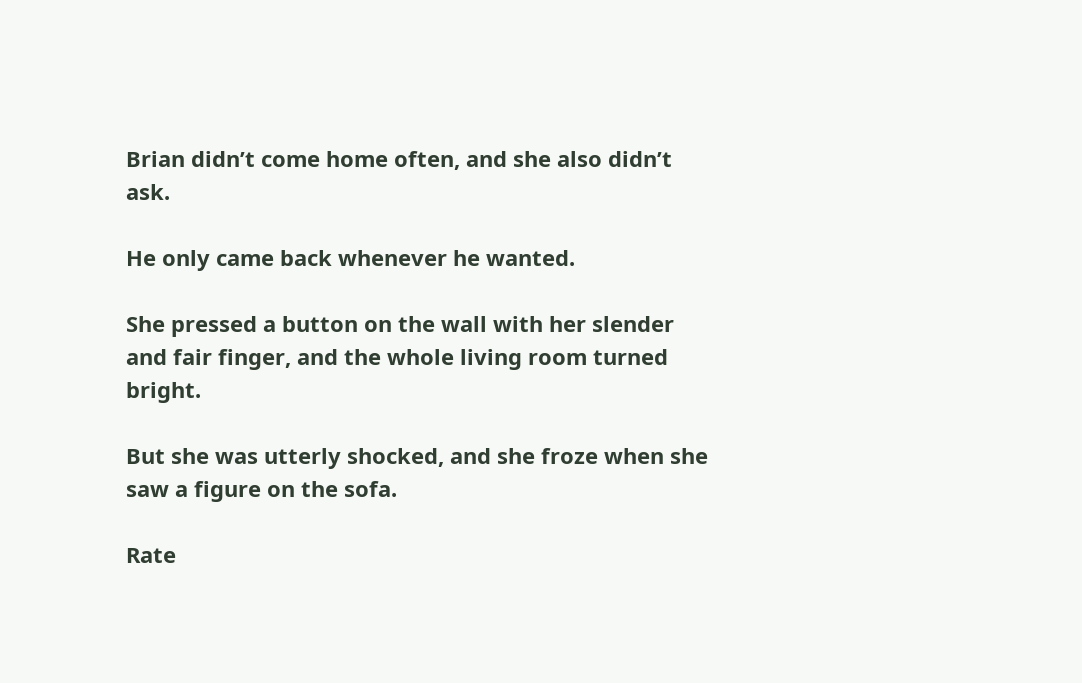Brian didn’t come home often, and she also didn’t ask.

He only came back whenever he wanted.

She pressed a button on the wall with her slender and fair finger, and the whole living room turned bright.

But she was utterly shocked, and she froze when she saw a figure on the sofa.

Rate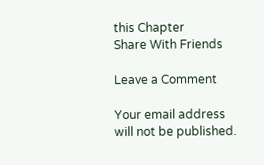this Chapter
Share With Friends

Leave a Comment

Your email address will not be published.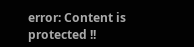error: Content is protected !!